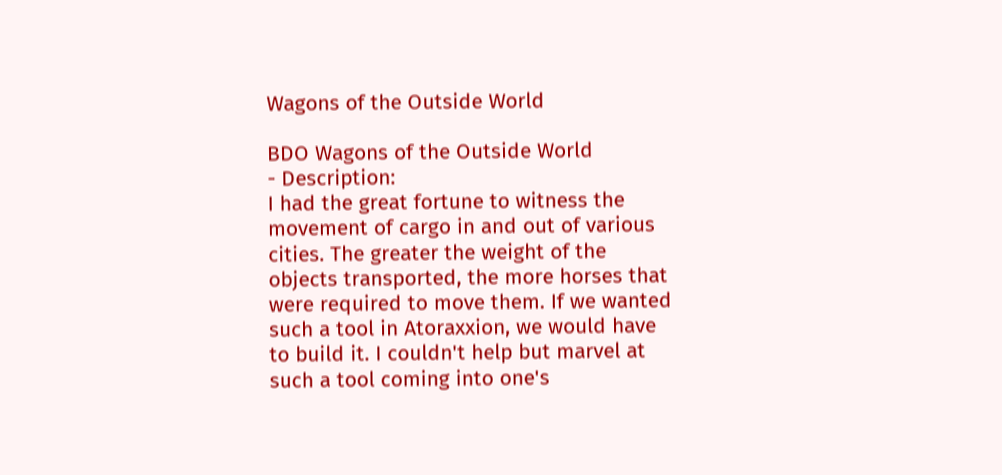Wagons of the Outside World

BDO Wagons of the Outside World
- Description:
I had the great fortune to witness the movement of cargo in and out of various cities. The greater the weight of the objects transported, the more horses that were required to move them. If we wanted such a tool in Atoraxxion, we would have to build it. I couldn't help but marvel at such a tool coming into one's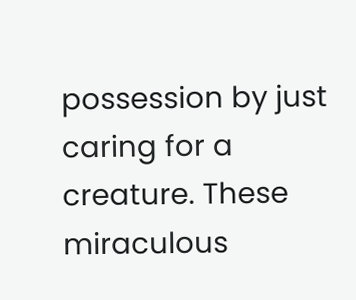possession by just caring for a creature. These miraculous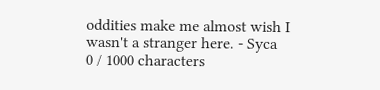oddities make me almost wish I wasn't a stranger here. - Syca
0 / 1000 characters